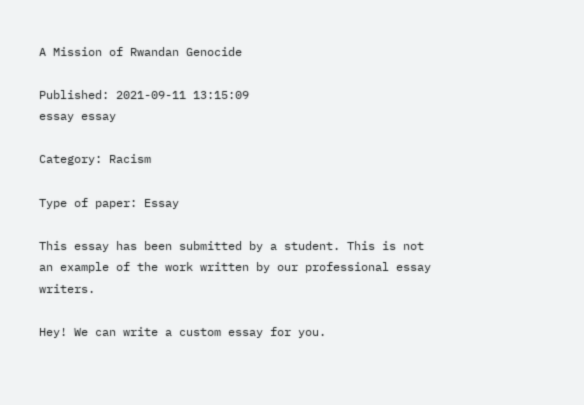A Mission of Rwandan Genocide

Published: 2021-09-11 13:15:09
essay essay

Category: Racism

Type of paper: Essay

This essay has been submitted by a student. This is not an example of the work written by our professional essay writers.

Hey! We can write a custom essay for you.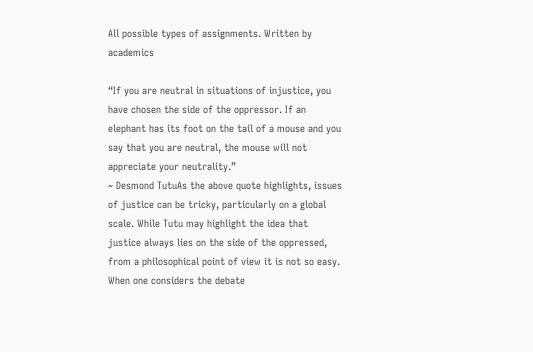All possible types of assignments. Written by academics

“If you are neutral in situations of injustice, you have chosen the side of the oppressor. If an elephant has its foot on the tail of a mouse and you say that you are neutral, the mouse will not appreciate your neutrality.”
~ Desmond TutuAs the above quote highlights, issues of justice can be tricky, particularly on a global scale. While Tutu may highlight the idea that justice always lies on the side of the oppressed, from a philosophical point of view it is not so easy. When one considers the debate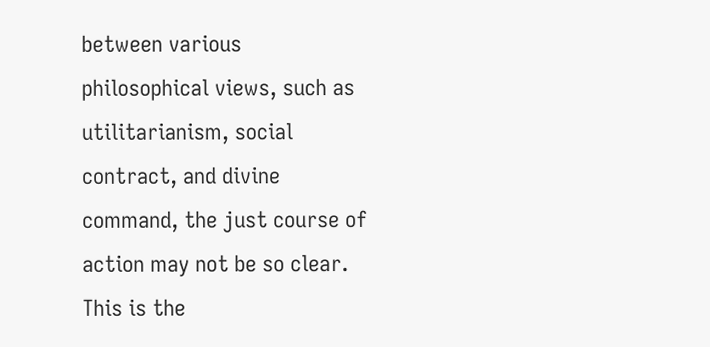between various philosophical views, such as utilitarianism, social contract, and divine command, the just course of action may not be so clear. This is the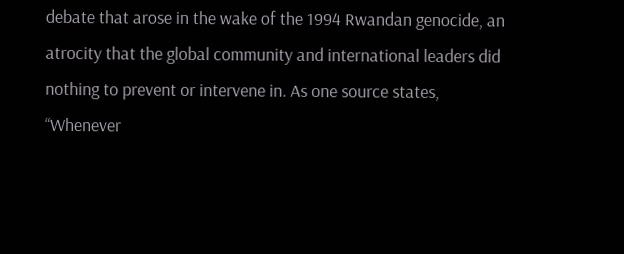debate that arose in the wake of the 1994 Rwandan genocide, an atrocity that the global community and international leaders did nothing to prevent or intervene in. As one source states, “Whenever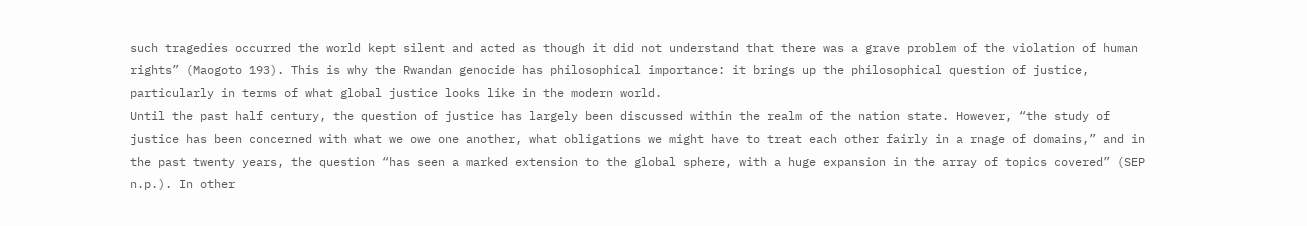such tragedies occurred the world kept silent and acted as though it did not understand that there was a grave problem of the violation of human rights” (Maogoto 193). This is why the Rwandan genocide has philosophical importance: it brings up the philosophical question of justice, particularly in terms of what global justice looks like in the modern world.
Until the past half century, the question of justice has largely been discussed within the realm of the nation state. However, “the study of justice has been concerned with what we owe one another, what obligations we might have to treat each other fairly in a rnage of domains,” and in the past twenty years, the question “has seen a marked extension to the global sphere, with a huge expansion in the array of topics covered” (SEP n.p.). In other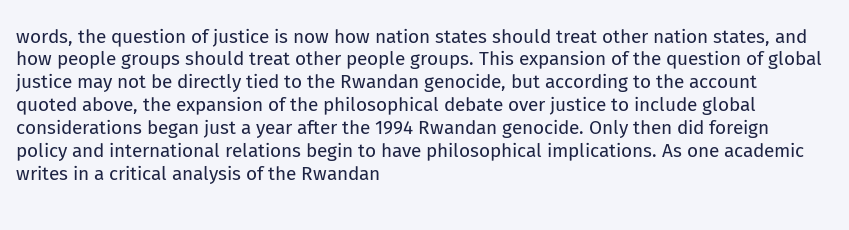words, the question of justice is now how nation states should treat other nation states, and how people groups should treat other people groups. This expansion of the question of global justice may not be directly tied to the Rwandan genocide, but according to the account quoted above, the expansion of the philosophical debate over justice to include global considerations began just a year after the 1994 Rwandan genocide. Only then did foreign policy and international relations begin to have philosophical implications. As one academic writes in a critical analysis of the Rwandan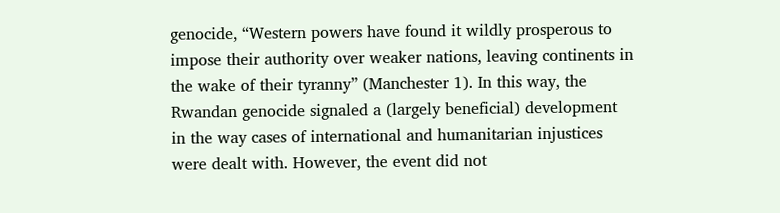genocide, “Western powers have found it wildly prosperous to impose their authority over weaker nations, leaving continents in the wake of their tyranny” (Manchester 1). In this way, the Rwandan genocide signaled a (largely beneficial) development in the way cases of international and humanitarian injustices were dealt with. However, the event did not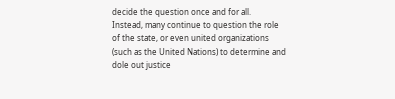decide the question once and for all.
Instead, many continue to question the role of the state, or even united organizations (such as the United Nations) to determine and dole out justice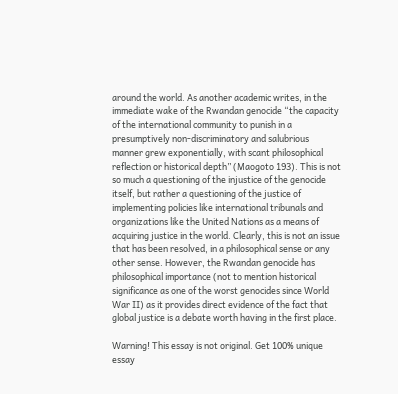around the world. As another academic writes, in the immediate wake of the Rwandan genocide “the capacity of the international community to punish in a presumptively non-discriminatory and salubrious manner grew exponentially, with scant philosophical reflection or historical depth” (Maogoto 193). This is not so much a questioning of the injustice of the genocide itself, but rather a questioning of the justice of implementing policies like international tribunals and organizations like the United Nations as a means of acquiring justice in the world. Clearly, this is not an issue that has been resolved, in a philosophical sense or any other sense. However, the Rwandan genocide has philosophical importance (not to mention historical significance as one of the worst genocides since World War II) as it provides direct evidence of the fact that global justice is a debate worth having in the first place.

Warning! This essay is not original. Get 100% unique essay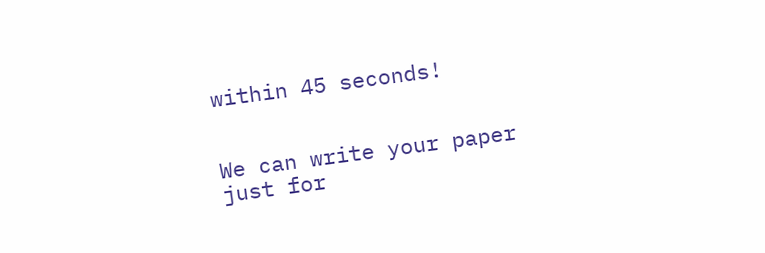within 45 seconds!


We can write your paper just for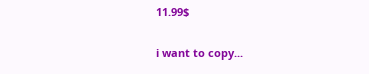11.99$

i want to copy...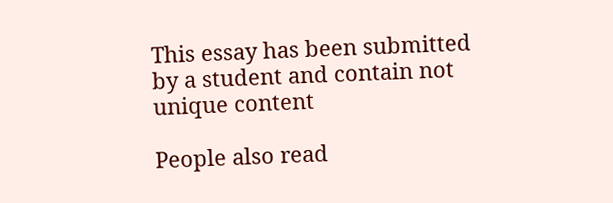This essay has been submitted by a student and contain not unique content

People also read